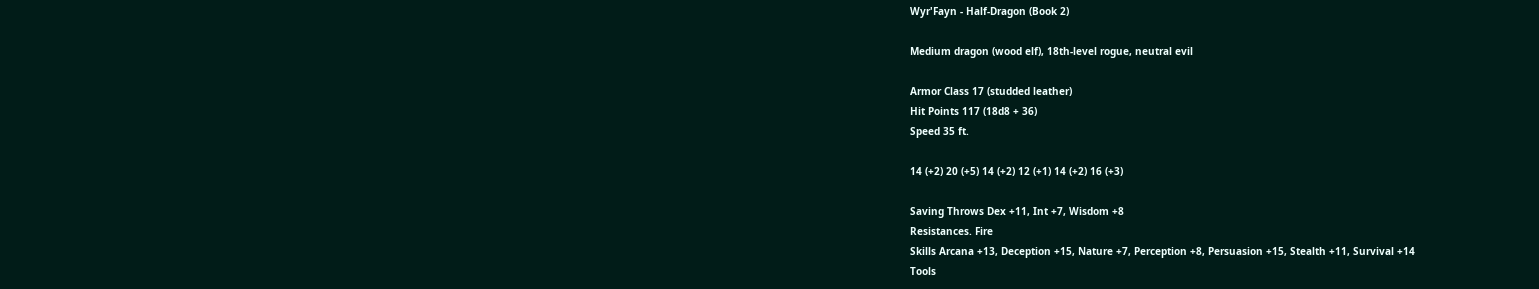Wyr'Fayn - Half-Dragon (Book 2)

Medium dragon (wood elf), 18th-level rogue, neutral evil

Armor Class 17 (studded leather)
Hit Points 117 (18d8 + 36)
Speed 35 ft.

14 (+2) 20 (+5) 14 (+2) 12 (+1) 14 (+2) 16 (+3)

Saving Throws Dex +11, Int +7, Wisdom +8
Resistances. Fire
Skills Arcana +13, Deception +15, Nature +7, Perception +8, Persuasion +15, Stealth +11, Survival +14
Tools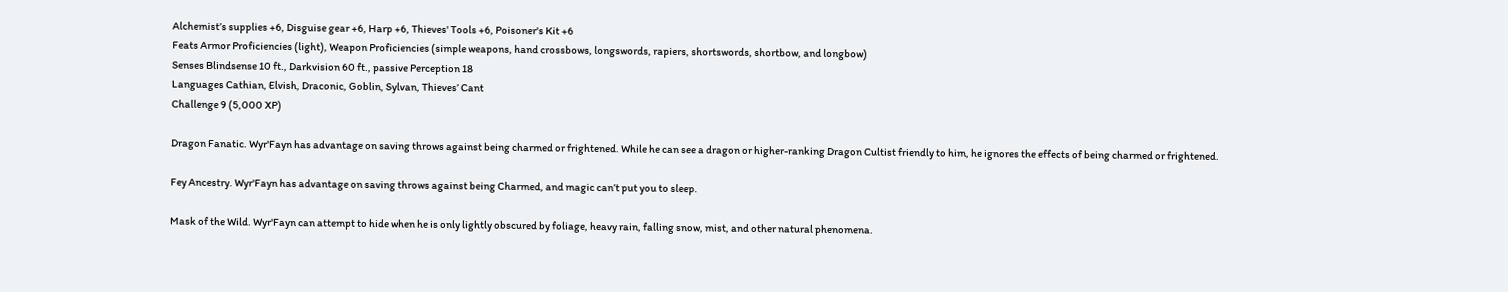Alchemist’s supplies +6, Disguise gear +6, Harp +6, Thieves' Tools +6, Poisoner's Kit +6
Feats Armor Proficiencies (light), Weapon Proficiencies (simple weapons, hand crossbows, longswords, rapiers, shortswords, shortbow, and longbow)
Senses Blindsense 10 ft., Darkvision 60 ft., passive Perception 18
Languages Cathian, Elvish, Draconic, Goblin, Sylvan, Thieves’ Cant
Challenge 9 (5,000 XP)

Dragon Fanatic. Wyr'Fayn has advantage on saving throws against being charmed or frightened. While he can see a dragon or higher-ranking Dragon Cultist friendly to him, he ignores the effects of being charmed or frightened.

Fey Ancestry. Wyr'Fayn has advantage on saving throws against being Charmed, and magic can’t put you to sleep.

Mask of the Wild. Wyr'Fayn can attempt to hide when he is only lightly obscured by foliage, heavy rain, falling snow, mist, and other natural phenomena.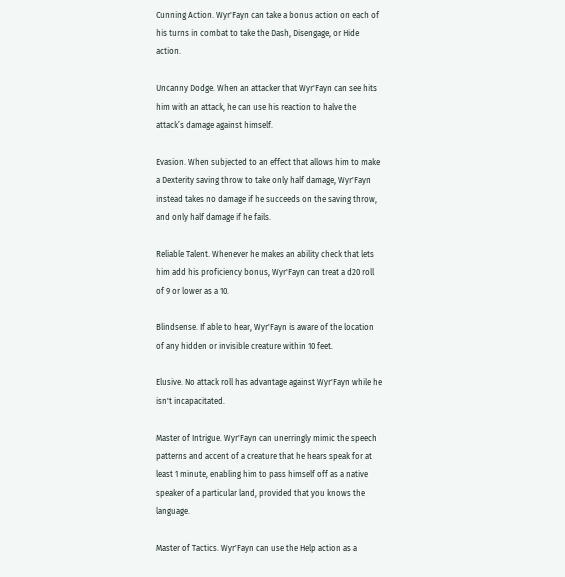Cunning Action. Wyr'Fayn can take a bonus action on each of his turns in combat to take the Dash, Disengage, or Hide action.

Uncanny Dodge. When an attacker that Wyr'Fayn can see hits him with an attack, he can use his reaction to halve the attack’s damage against himself.

Evasion. When subjected to an effect that allows him to make a Dexterity saving throw to take only half damage, Wyr'Fayn instead takes no damage if he succeeds on the saving throw, and only half damage if he fails.

Reliable Talent. Whenever he makes an ability check that lets him add his proficiency bonus, Wyr'Fayn can treat a d20 roll of 9 or lower as a 10.

Blindsense. If able to hear, Wyr'Fayn is aware of the location of any hidden or invisible creature within 10 feet.

Elusive. No attack roll has advantage against Wyr'Fayn while he isn't incapacitated.

Master of Intrigue. Wyr'Fayn can unerringly mimic the speech patterns and accent of a creature that he hears speak for at least 1 minute, enabling him to pass himself off as a native speaker of a particular land, provided that you knows the language.

Master of Tactics. Wyr'Fayn can use the Help action as a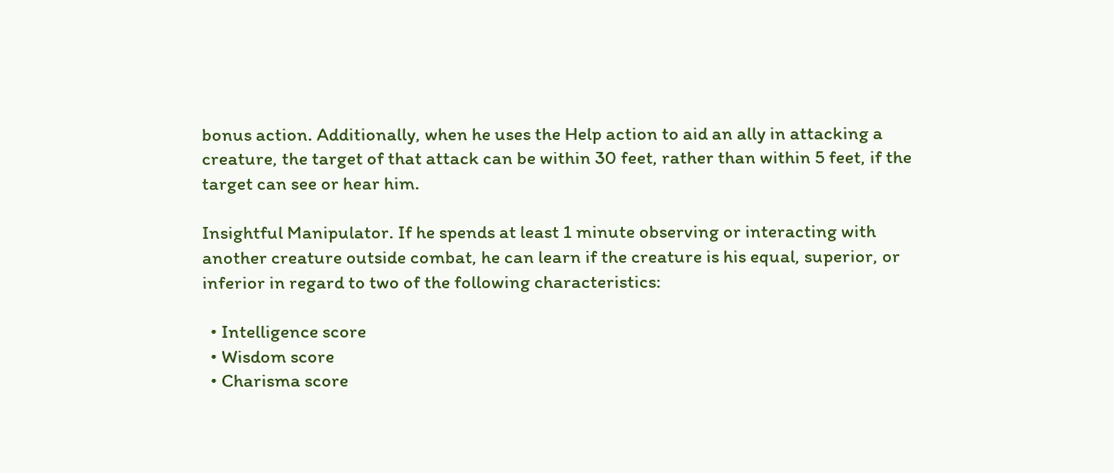bonus action. Additionally, when he uses the Help action to aid an ally in attacking a creature, the target of that attack can be within 30 feet, rather than within 5 feet, if the target can see or hear him.

Insightful Manipulator. If he spends at least 1 minute observing or interacting with another creature outside combat, he can learn if the creature is his equal, superior, or inferior in regard to two of the following characteristics:

  • Intelligence score
  • Wisdom score
  • Charisma score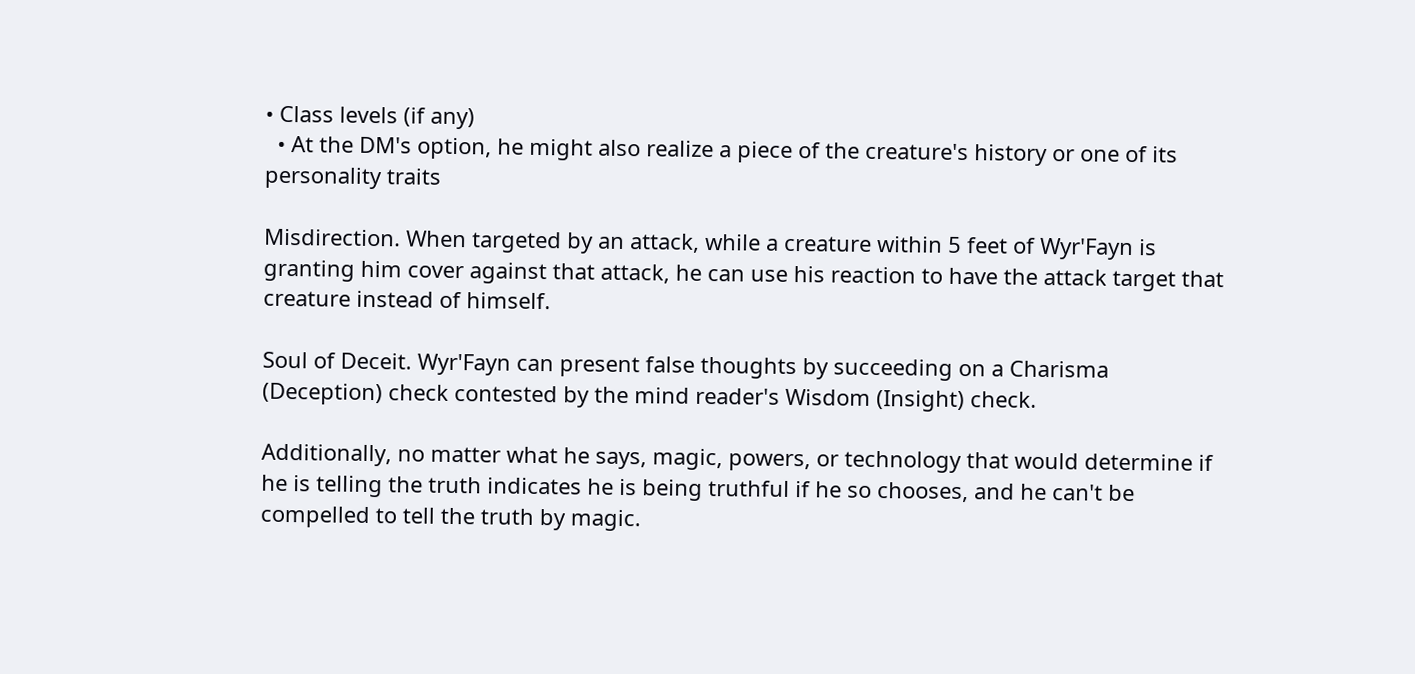• Class levels (if any)
  • At the DM's option, he might also realize a piece of the creature's history or one of its personality traits

Misdirection. When targeted by an attack, while a creature within 5 feet of Wyr'Fayn is granting him cover against that attack, he can use his reaction to have the attack target that creature instead of himself.

Soul of Deceit. Wyr'Fayn can present false thoughts by succeeding on a Charisma (Deception) check contested by the mind reader's Wisdom (Insight) check.

Additionally, no matter what he says, magic, powers, or technology that would determine if he is telling the truth indicates he is being truthful if he so chooses, and he can't be compelled to tell the truth by magic.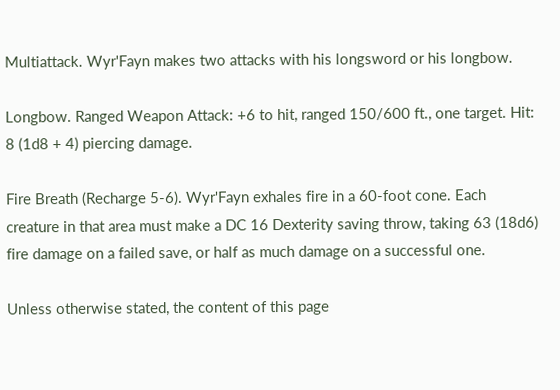Multiattack. Wyr'Fayn makes two attacks with his longsword or his longbow.

Longbow. Ranged Weapon Attack: +6 to hit, ranged 150/600 ft., one target. Hit: 8 (1d8 + 4) piercing damage.

Fire Breath (Recharge 5-6). Wyr'Fayn exhales fire in a 60-foot cone. Each creature in that area must make a DC 16 Dexterity saving throw, taking 63 (18d6) fire damage on a failed save, or half as much damage on a successful one.

Unless otherwise stated, the content of this page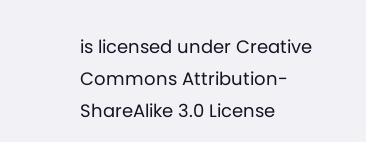is licensed under Creative Commons Attribution-ShareAlike 3.0 License